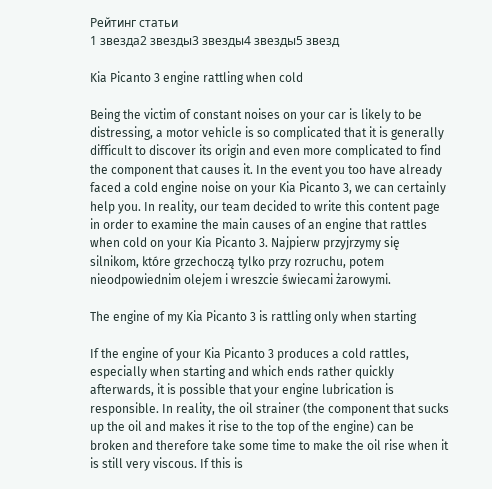Рейтинг статьи
1 звезда2 звезды3 звезды4 звезды5 звезд

Kia Picanto 3 engine rattling when cold

Being the victim of constant noises on your car is likely to be distressing, a motor vehicle is so complicated that it is generally difficult to discover its origin and even more complicated to find the component that causes it. In the event you too have already faced a cold engine noise on your Kia Picanto 3, we can certainly help you. In reality, our team decided to write this content page in order to examine the main causes of an engine that rattles when cold on your Kia Picanto 3. Najpierw przyjrzymy się silnikom, które grzechoczą tylko przy rozruchu, potem nieodpowiednim olejem i wreszcie świecami żarowymi.

The engine of my Kia Picanto 3 is rattling only when starting

If the engine of your Kia Picanto 3 produces a cold rattles, especially when starting and which ends rather quickly afterwards, it is possible that your engine lubrication is responsible. In reality, the oil strainer (the component that sucks up the oil and makes it rise to the top of the engine) can be broken and therefore take some time to make the oil rise when it is still very viscous. If this is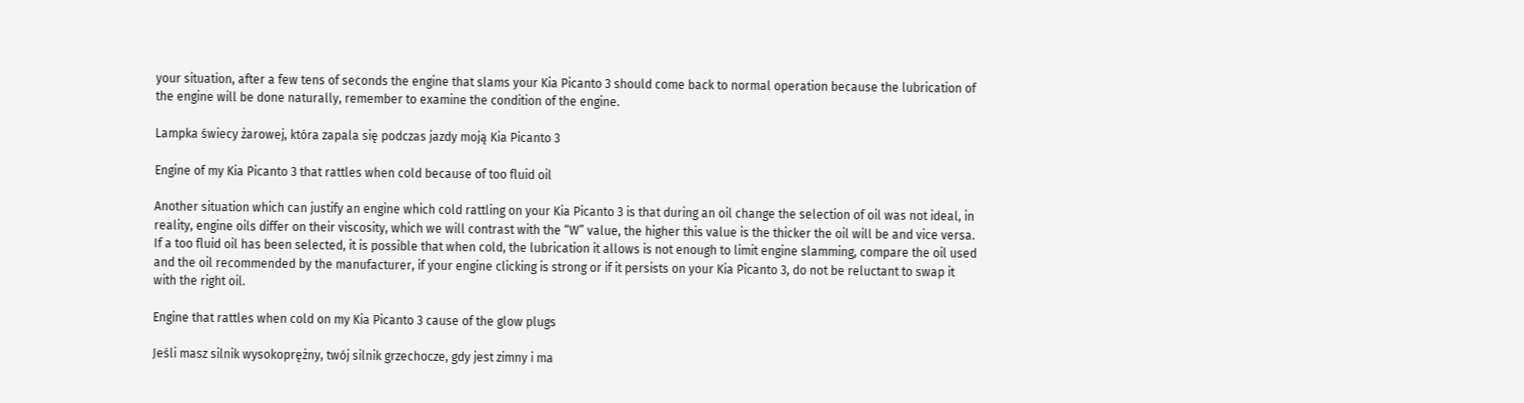your situation, after a few tens of seconds the engine that slams your Kia Picanto 3 should come back to normal operation because the lubrication of the engine will be done naturally, remember to examine the condition of the engine.

Lampka świecy żarowej, która zapala się podczas jazdy moją Kia Picanto 3

Engine of my Kia Picanto 3 that rattles when cold because of too fluid oil

Another situation which can justify an engine which cold rattling on your Kia Picanto 3 is that during an oil change the selection of oil was not ideal, in reality, engine oils differ on their viscosity, which we will contrast with the “W” value, the higher this value is the thicker the oil will be and vice versa. If a too fluid oil has been selected, it is possible that when cold, the lubrication it allows is not enough to limit engine slamming, compare the oil used and the oil recommended by the manufacturer, if your engine clicking is strong or if it persists on your Kia Picanto 3, do not be reluctant to swap it with the right oil.

Engine that rattles when cold on my Kia Picanto 3 cause of the glow plugs

Jeśli masz silnik wysokoprężny, twój silnik grzechocze, gdy jest zimny i ma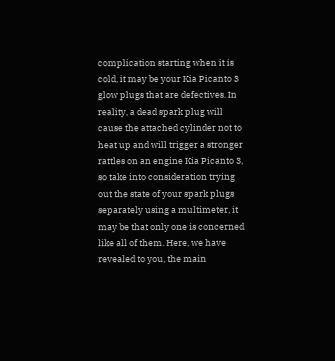complication starting when it is cold, it may be your Kia Picanto 3 glow plugs that are defectives. In reality, a dead spark plug will cause the attached cylinder not to heat up and will trigger a stronger rattles on an engine Kia Picanto 3, so take into consideration trying out the state of your spark plugs separately using a multimeter, it may be that only one is concerned like all of them. Here, we have revealed to you, the main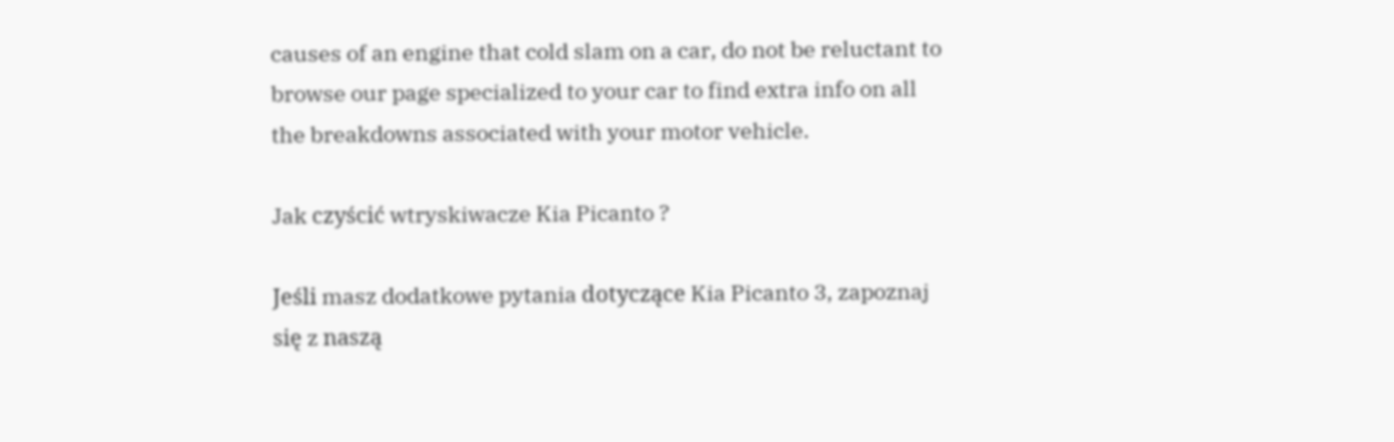causes of an engine that cold slam on a car, do not be reluctant to browse our page specialized to your car to find extra info on all the breakdowns associated with your motor vehicle.

Jak czyścić wtryskiwacze Kia Picanto ?

Jeśli masz dodatkowe pytania dotyczące Kia Picanto 3, zapoznaj się z naszą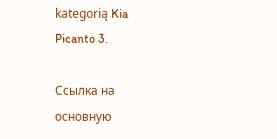kategorią Kia Picanto 3.

Ссылка на основную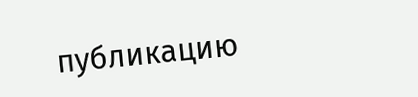публикацию